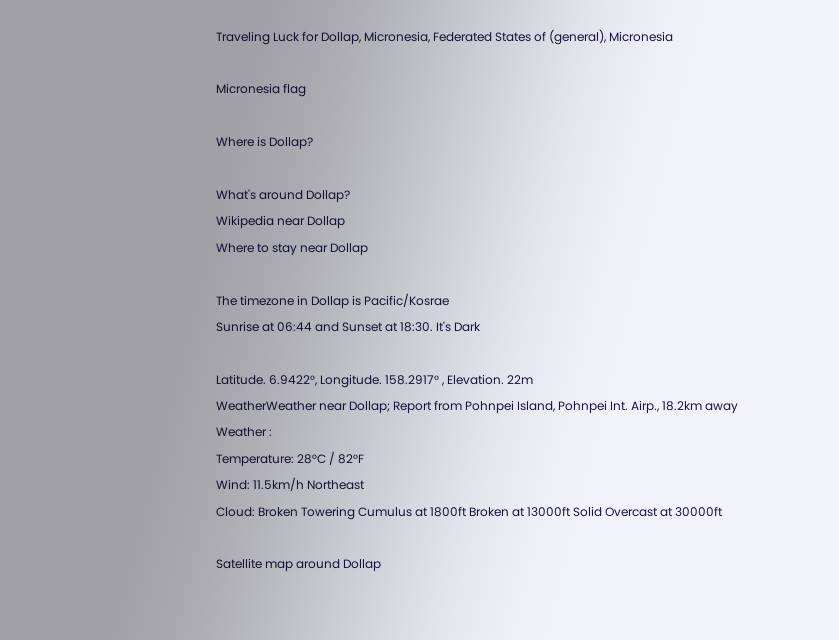Traveling Luck for Dollap, Micronesia, Federated States of (general), Micronesia

Micronesia flag

Where is Dollap?

What's around Dollap?
Wikipedia near Dollap
Where to stay near Dollap

The timezone in Dollap is Pacific/Kosrae
Sunrise at 06:44 and Sunset at 18:30. It's Dark

Latitude. 6.9422°, Longitude. 158.2917° , Elevation. 22m
WeatherWeather near Dollap; Report from Pohnpei Island, Pohnpei Int. Airp., 18.2km away
Weather :
Temperature: 28°C / 82°F
Wind: 11.5km/h Northeast
Cloud: Broken Towering Cumulus at 1800ft Broken at 13000ft Solid Overcast at 30000ft

Satellite map around Dollap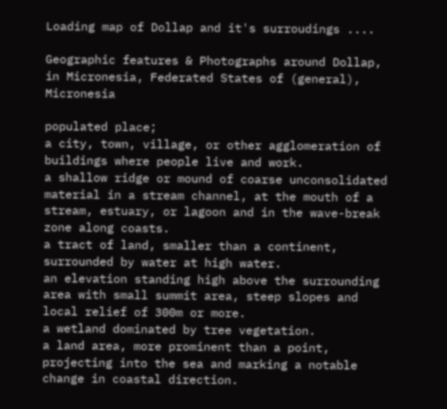Loading map of Dollap and it's surroudings ....

Geographic features & Photographs around Dollap, in Micronesia, Federated States of (general), Micronesia

populated place;
a city, town, village, or other agglomeration of buildings where people live and work.
a shallow ridge or mound of coarse unconsolidated material in a stream channel, at the mouth of a stream, estuary, or lagoon and in the wave-break zone along coasts.
a tract of land, smaller than a continent, surrounded by water at high water.
an elevation standing high above the surrounding area with small summit area, steep slopes and local relief of 300m or more.
a wetland dominated by tree vegetation.
a land area, more prominent than a point, projecting into the sea and marking a notable change in coastal direction.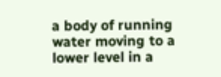a body of running water moving to a lower level in a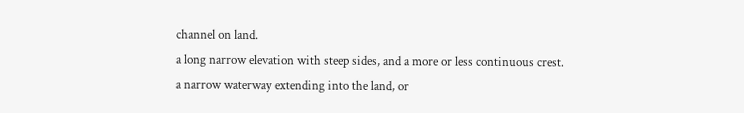channel on land.
a long narrow elevation with steep sides, and a more or less continuous crest.
a narrow waterway extending into the land, or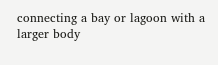connecting a bay or lagoon with a larger body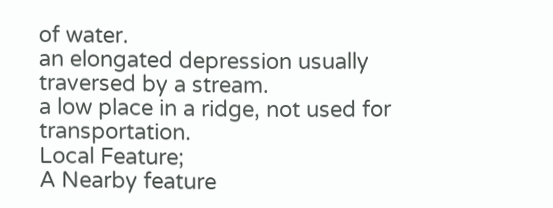of water.
an elongated depression usually traversed by a stream.
a low place in a ridge, not used for transportation.
Local Feature;
A Nearby feature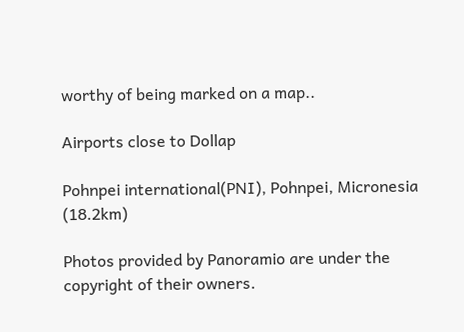worthy of being marked on a map..

Airports close to Dollap

Pohnpei international(PNI), Pohnpei, Micronesia (18.2km)

Photos provided by Panoramio are under the copyright of their owners.